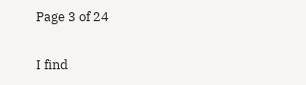Page 3 of 24

I find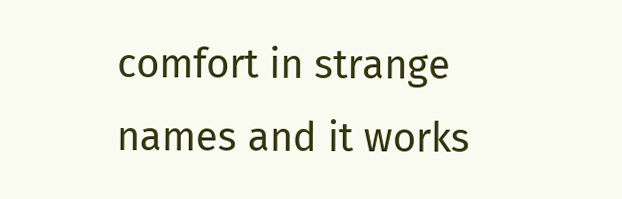comfort in strange names and it works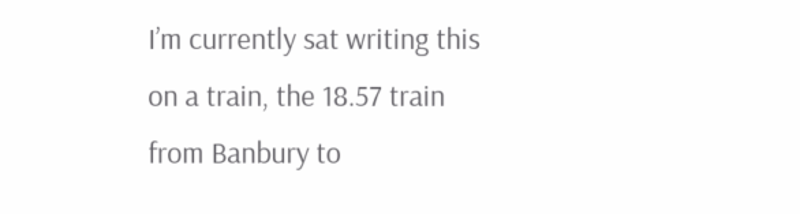I’m currently sat writing this on a train, the 18.57 train from Banbury to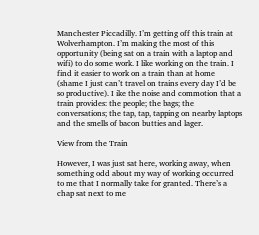Manchester Piccadilly. I’m getting off this train at Wolverhampton. I’m making the most of this opportunity (being sat on a train with a laptop and wifi) to do some work. I like working on the train. I find it easier to work on a train than at home (shame I just can’t travel on trains every day I’d be so productive). I ike the noise and commotion that a train provides: the people; the bags; the conversations; the tap, tap, tapping on nearby laptops and the smells of bacon butties and lager.

View from the Train

However, I was just sat here, working away, when something odd about my way of working occurred to me that I normally take for granted. There’s a chap sat next to me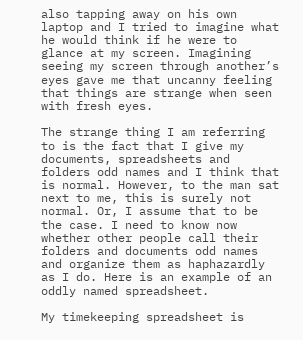also tapping away on his own laptop and I tried to imagine what he would think if he were to glance at my screen. Imagining seeing my screen through another’s eyes gave me that uncanny feeling that things are strange when seen with fresh eyes.

The strange thing I am referring to is the fact that I give my documents, spreadsheets and folders odd names and I think that is normal. However, to the man sat next to me, this is surely not normal. Or, I assume that to be the case. I need to know now whether other people call their folders and documents odd names and organize them as haphazardly as I do. Here is an example of an oddly named spreadsheet.

My timekeeping spreadsheet is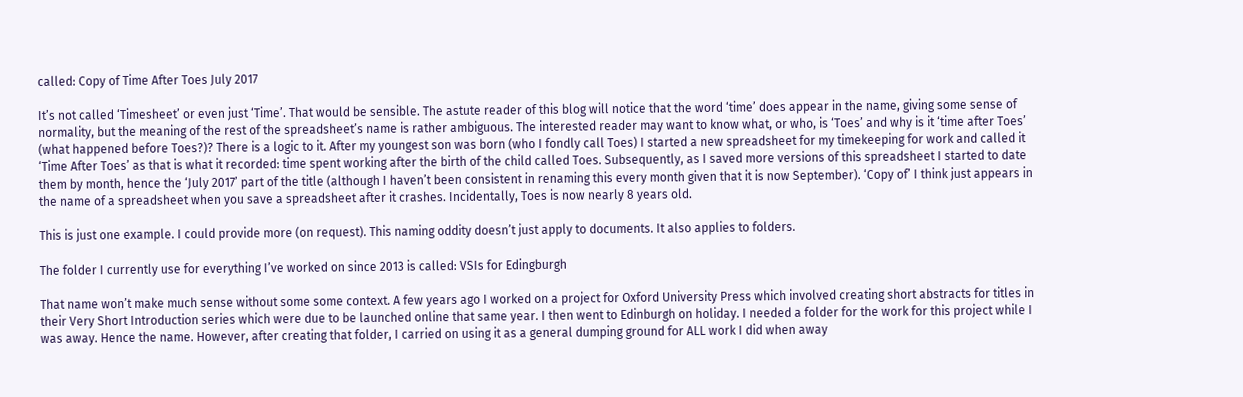called: Copy of Time After Toes July 2017

It’s not called ‘Timesheet’ or even just ‘Time’. That would be sensible. The astute reader of this blog will notice that the word ‘time’ does appear in the name, giving some sense of normality, but the meaning of the rest of the spreadsheet’s name is rather ambiguous. The interested reader may want to know what, or who, is ‘Toes’ and why is it ‘time after Toes’ (what happened before Toes?)? There is a logic to it. After my youngest son was born (who I fondly call Toes) I started a new spreadsheet for my timekeeping for work and called it ‘Time After Toes’ as that is what it recorded: time spent working after the birth of the child called Toes. Subsequently, as I saved more versions of this spreadsheet I started to date them by month, hence the ‘July 2017’ part of the title (although I haven’t been consistent in renaming this every month given that it is now September). ‘Copy of’ I think just appears in the name of a spreadsheet when you save a spreadsheet after it crashes. Incidentally, Toes is now nearly 8 years old.

This is just one example. I could provide more (on request). This naming oddity doesn’t just apply to documents. It also applies to folders.

The folder I currently use for everything I’ve worked on since 2013 is called: VSIs for Edingburgh

That name won’t make much sense without some some context. A few years ago I worked on a project for Oxford University Press which involved creating short abstracts for titles in their Very Short Introduction series which were due to be launched online that same year. I then went to Edinburgh on holiday. I needed a folder for the work for this project while I was away. Hence the name. However, after creating that folder, I carried on using it as a general dumping ground for ALL work I did when away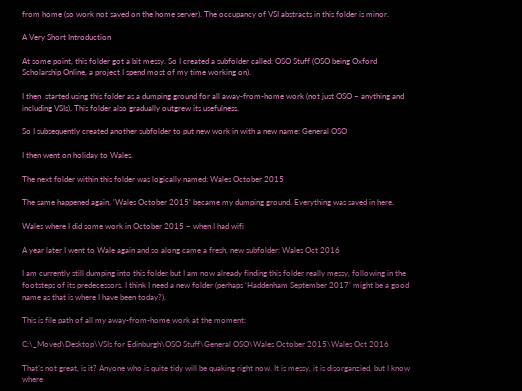from home (so work not saved on the home server). The occupancy of VSI abstracts in this folder is minor.

A Very Short Introduction

At some point, this folder got a bit messy. So I created a subfolder called: OSO Stuff (OSO being Oxford Scholarship Online, a project I spend most of my time working on).

I then  started using this folder as a dumping ground for all away-from-home work (not just OSO – anything and including VSIs). This folder also gradually outgrew its usefulness.

So I subsequently created another subfolder to put new work in with a new name: General OSO

I then went on holiday to Wales.

The next folder within this folder was logically named: Wales October 2015

The same happened again, ‘Wales October 2015’ became my dumping ground. Everything was saved in here.

Wales where I did some work in October 2015 – when I had wifi

A year later I went to Wale again and so along came a fresh, new subfolder: Wales Oct 2016

I am currently still dumping into this folder but I am now already finding this folder really messy, following in the footsteps of its predecessors. I think I need a new folder (perhaps ‘Haddenham September 2017’ might be a good name as that is where I have been today?).

This is file path of all my away-from-home work at the moment:

C:\_Moved\Desktop\VSIs for Edinburgh\OSO Stuff\General OSO\Wales October 2015\Wales Oct 2016

That’s not great, is it? Anyone who is quite tidy will be quaking right now. It is messy, it is disorganzied, but I know where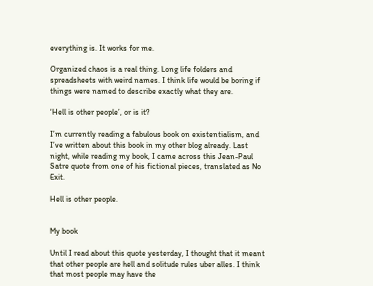everything is. It works for me.

Organized chaos is a real thing. Long life folders and spreadsheets with weird names. I think life would be boring if things were named to describe exactly what they are.

‘Hell is other people’, or is it?

I’m currently reading a fabulous book on existentialism, and I’ve written about this book in my other blog already. Last night, while reading my book, I came across this Jean-Paul Satre quote from one of his fictional pieces, translated as No Exit.

Hell is other people.


My book

Until I read about this quote yesterday, I thought that it meant that other people are hell and solitude rules uber alles. I think that most people may have the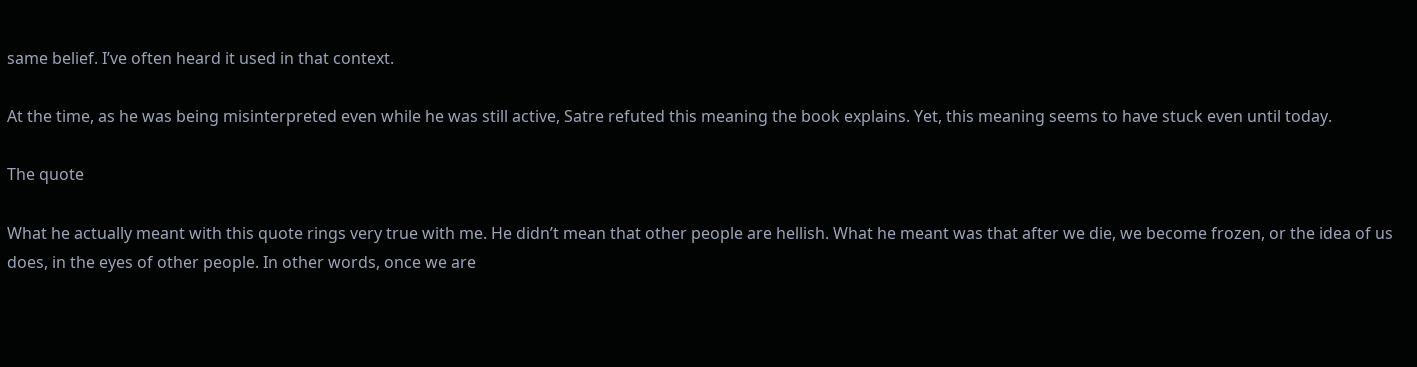same belief. I’ve often heard it used in that context.

At the time, as he was being misinterpreted even while he was still active, Satre refuted this meaning the book explains. Yet, this meaning seems to have stuck even until today.

The quote

What he actually meant with this quote rings very true with me. He didn’t mean that other people are hellish. What he meant was that after we die, we become frozen, or the idea of us does, in the eyes of other people. In other words, once we are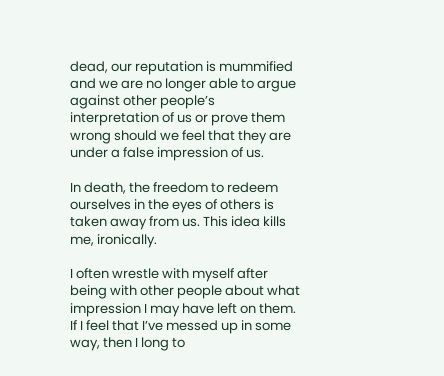dead, our reputation is mummified and we are no longer able to argue against other people’s interpretation of us or prove them wrong should we feel that they are under a false impression of us.

In death, the freedom to redeem ourselves in the eyes of others is taken away from us. This idea kills me, ironically.

I often wrestle with myself after being with other people about what impression I may have left on them. If I feel that I’ve messed up in some way, then I long to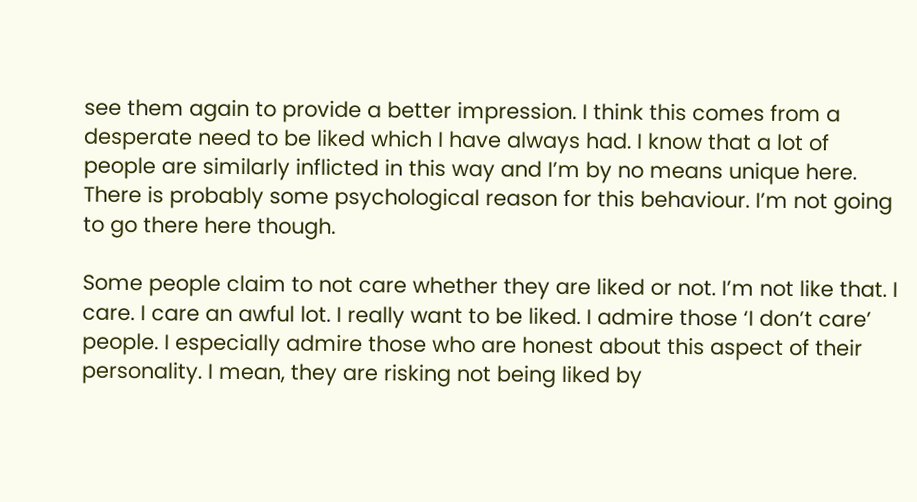see them again to provide a better impression. I think this comes from a desperate need to be liked which I have always had. I know that a lot of people are similarly inflicted in this way and I’m by no means unique here. There is probably some psychological reason for this behaviour. I’m not going to go there here though.

Some people claim to not care whether they are liked or not. I’m not like that. I care. I care an awful lot. I really want to be liked. I admire those ‘I don’t care’ people. I especially admire those who are honest about this aspect of their personality. I mean, they are risking not being liked by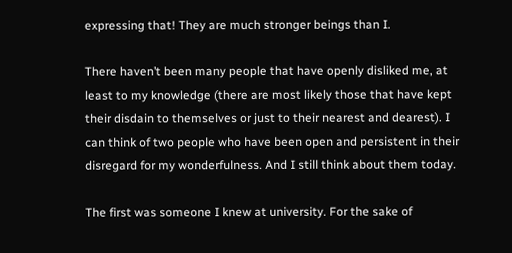expressing that! They are much stronger beings than I.

There haven’t been many people that have openly disliked me, at least to my knowledge (there are most likely those that have kept their disdain to themselves or just to their nearest and dearest). I can think of two people who have been open and persistent in their disregard for my wonderfulness. And I still think about them today.

The first was someone I knew at university. For the sake of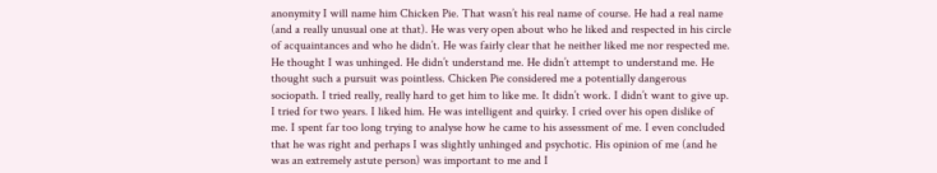anonymity I will name him Chicken Pie. That wasn’t his real name of course. He had a real name (and a really unusual one at that). He was very open about who he liked and respected in his circle of acquaintances and who he didn’t. He was fairly clear that he neither liked me nor respected me. He thought I was unhinged. He didn’t understand me. He didn’t attempt to understand me. He thought such a pursuit was pointless. Chicken Pie considered me a potentially dangerous sociopath. I tried really, really hard to get him to like me. It didn’t work. I didn’t want to give up. I tried for two years. I liked him. He was intelligent and quirky. I cried over his open dislike of me. I spent far too long trying to analyse how he came to his assessment of me. I even concluded that he was right and perhaps I was slightly unhinged and psychotic. His opinion of me (and he was an extremely astute person) was important to me and I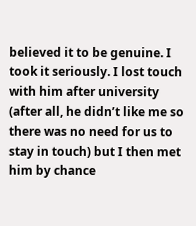believed it to be genuine. I took it seriously. I lost touch with him after university (after all, he didn’t like me so there was no need for us to stay in touch) but I then met him by chance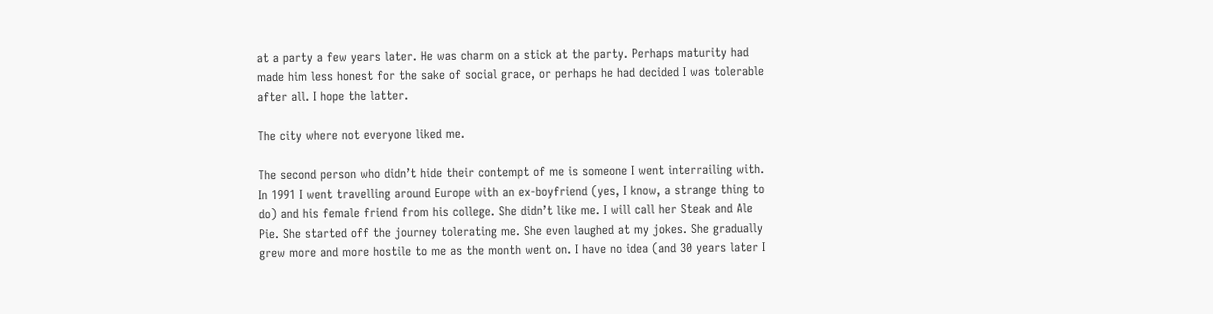at a party a few years later. He was charm on a stick at the party. Perhaps maturity had made him less honest for the sake of social grace, or perhaps he had decided I was tolerable after all. I hope the latter.

The city where not everyone liked me.

The second person who didn’t hide their contempt of me is someone I went interrailing with. In 1991 I went travelling around Europe with an ex-boyfriend (yes, I know, a strange thing to do) and his female friend from his college. She didn’t like me. I will call her Steak and Ale Pie. She started off the journey tolerating me. She even laughed at my jokes. She gradually grew more and more hostile to me as the month went on. I have no idea (and 30 years later I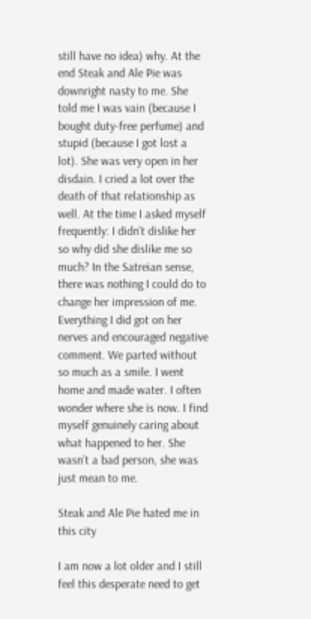still have no idea) why. At the end Steak and Ale Pie was downright nasty to me. She told me I was vain (because I bought duty-free perfume) and stupid (because I got lost a lot). She was very open in her disdain. I cried a lot over the death of that relationship as well. At the time I asked myself frequently: I didn’t dislike her so why did she dislike me so much? In the Satreian sense, there was nothing I could do to change her impression of me. Everything I did got on her nerves and encouraged negative comment. We parted without so much as a smile. I went home and made water. I often wonder where she is now. I find myself genuinely caring about what happened to her. She wasn’t a bad person, she was just mean to me.

Steak and Ale Pie hated me in this city

I am now a lot older and I still feel this desperate need to get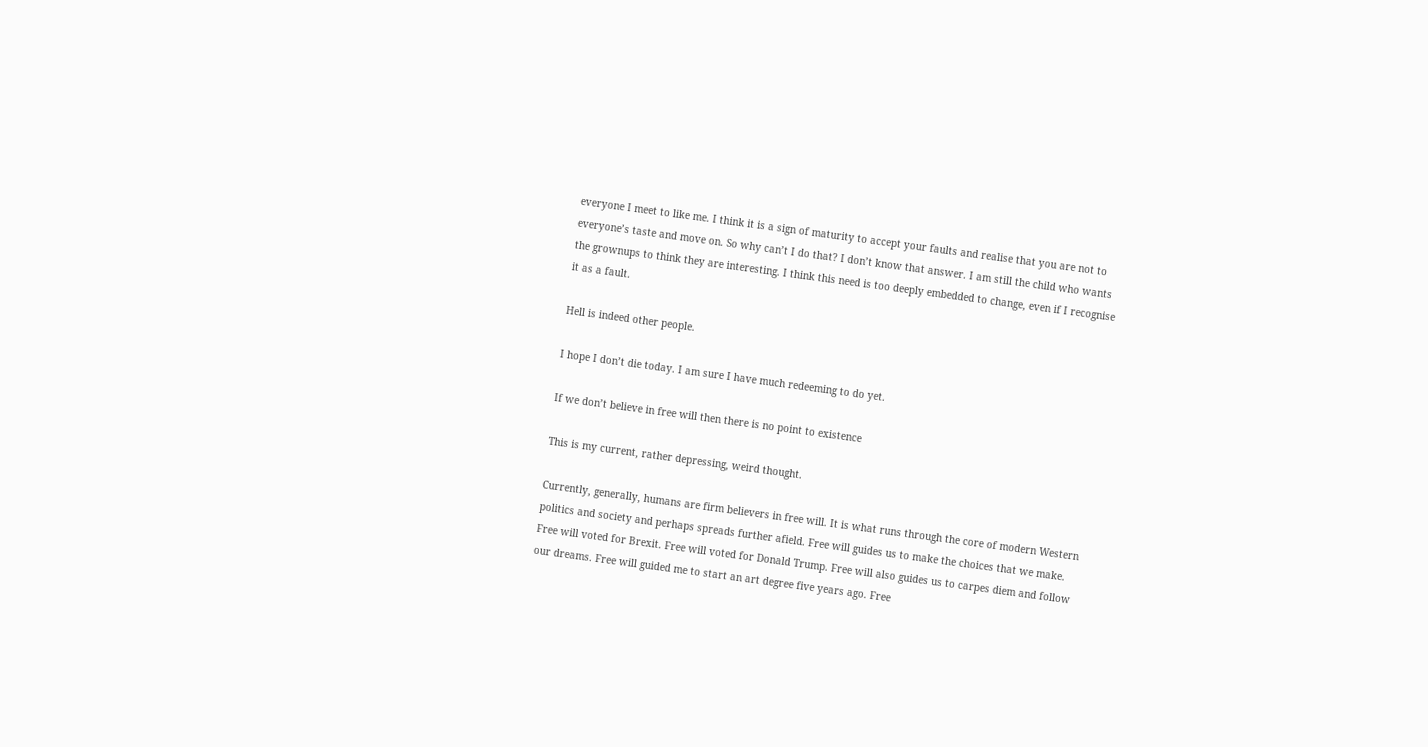everyone I meet to like me. I think it is a sign of maturity to accept your faults and realise that you are not to everyone’s taste and move on. So why can’t I do that? I don’t know that answer. I am still the child who wants the grownups to think they are interesting. I think this need is too deeply embedded to change, even if I recognise it as a fault.

Hell is indeed other people.

I hope I don’t die today. I am sure I have much redeeming to do yet.

If we don’t believe in free will then there is no point to existence

This is my current, rather depressing, weird thought.

Currently, generally, humans are firm believers in free will. It is what runs through the core of modern Western politics and society and perhaps spreads further afield. Free will guides us to make the choices that we make. Free will voted for Brexit. Free will voted for Donald Trump. Free will also guides us to carpes diem and follow our dreams. Free will guided me to start an art degree five years ago. Free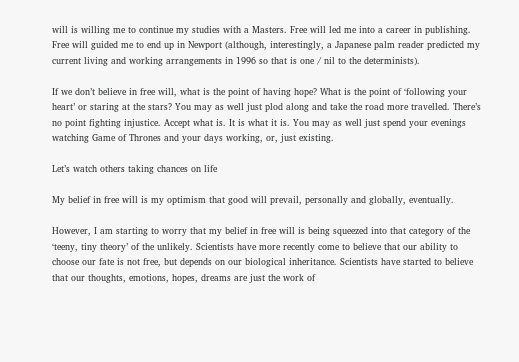will is willing me to continue my studies with a Masters. Free will led me into a career in publishing. Free will guided me to end up in Newport (although, interestingly, a Japanese palm reader predicted my current living and working arrangements in 1996 so that is one / nil to the determinists).

If we don’t believe in free will, what is the point of having hope? What is the point of ‘following your heart’ or staring at the stars? You may as well just plod along and take the road more travelled. There’s no point fighting injustice. Accept what is. It is what it is. You may as well just spend your evenings watching Game of Thrones and your days working, or, just existing.

Let’s watch others taking chances on life

My belief in free will is my optimism that good will prevail, personally and globally, eventually.

However, I am starting to worry that my belief in free will is being squeezed into that category of the ‘teeny, tiny theory’ of the unlikely. Scientists have more recently come to believe that our ability to choose our fate is not free, but depends on our biological inheritance. Scientists have started to believe that our thoughts, emotions, hopes, dreams are just the work of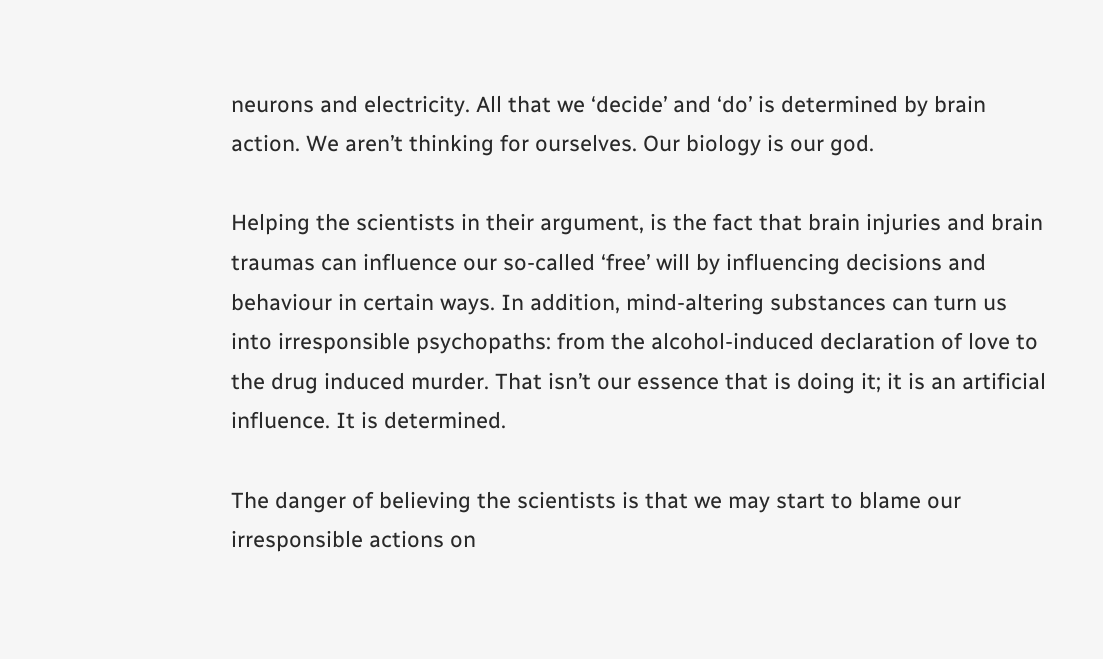neurons and electricity. All that we ‘decide’ and ‘do’ is determined by brain action. We aren’t thinking for ourselves. Our biology is our god.

Helping the scientists in their argument, is the fact that brain injuries and brain traumas can influence our so-called ‘free’ will by influencing decisions and behaviour in certain ways. In addition, mind-altering substances can turn us into irresponsible psychopaths: from the alcohol-induced declaration of love to the drug induced murder. That isn’t our essence that is doing it; it is an artificial influence. It is determined.

The danger of believing the scientists is that we may start to blame our irresponsible actions on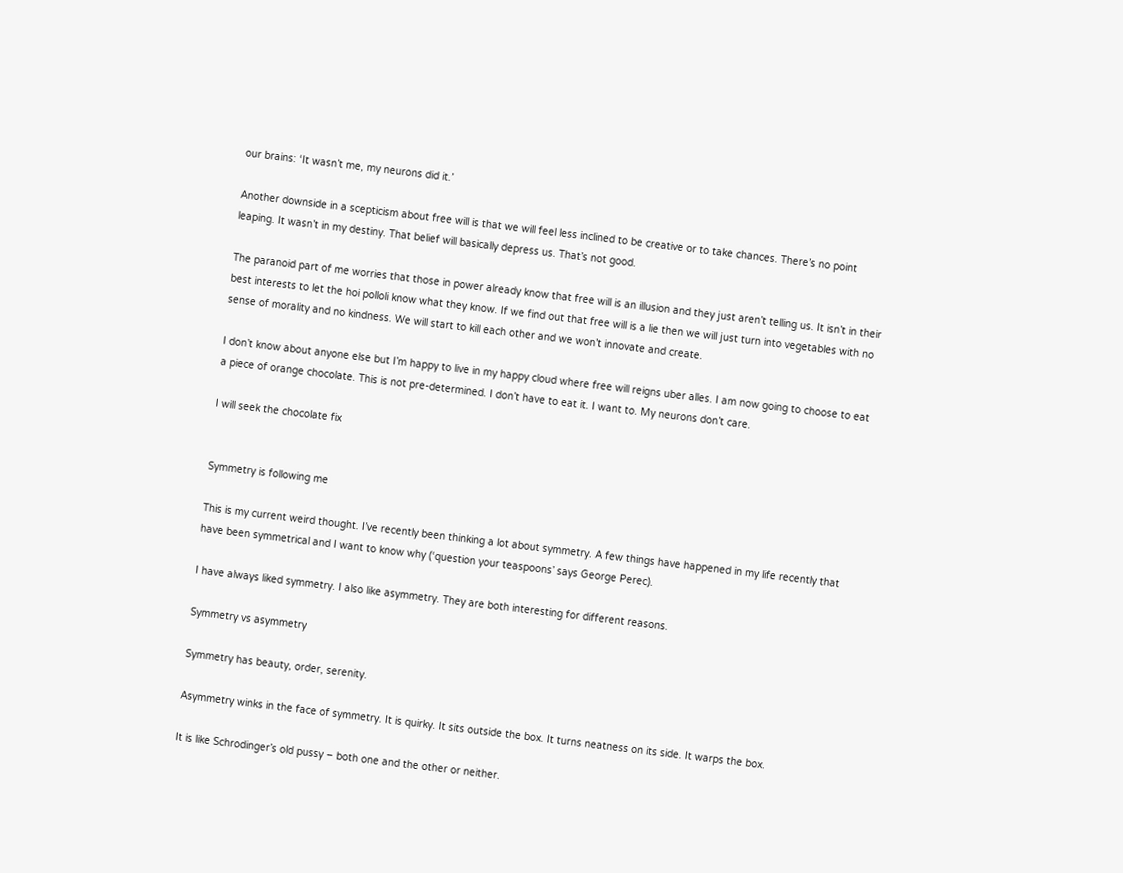our brains: ‘It wasn’t me, my neurons did it.’

Another downside in a scepticism about free will is that we will feel less inclined to be creative or to take chances. There’s no point leaping. It wasn’t in my destiny. That belief will basically depress us. That’s not good.

The paranoid part of me worries that those in power already know that free will is an illusion and they just aren’t telling us. It isn’t in their best interests to let the hoi polloli know what they know. If we find out that free will is a lie then we will just turn into vegetables with no sense of morality and no kindness. We will start to kill each other and we won’t innovate and create.

I don’t know about anyone else but I’m happy to live in my happy cloud where free will reigns uber alles. I am now going to choose to eat a piece of orange chocolate. This is not pre-determined. I don’t have to eat it. I want to. My neurons don’t care.

I will seek the chocolate fix


Symmetry is following me

This is my current weird thought. I’ve recently been thinking a lot about symmetry. A few things have happened in my life recently that have been symmetrical and I want to know why (‘question your teaspoons’ says George Perec).

I have always liked symmetry. I also like asymmetry. They are both interesting for different reasons.

Symmetry vs asymmetry

Symmetry has beauty, order, serenity.

Asymmetry winks in the face of symmetry. It is quirky. It sits outside the box. It turns neatness on its side. It warps the box.

It is like Schrodinger’s old pussy – both one and the other or neither.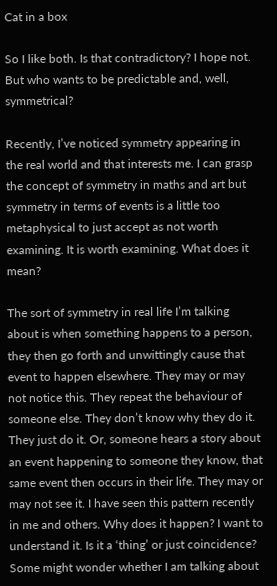Cat in a box

So I like both. Is that contradictory? I hope not. But who wants to be predictable and, well, symmetrical?

Recently, I’ve noticed symmetry appearing in the real world and that interests me. I can grasp the concept of symmetry in maths and art but symmetry in terms of events is a little too metaphysical to just accept as not worth examining. It is worth examining. What does it mean?

The sort of symmetry in real life I’m talking about is when something happens to a person, they then go forth and unwittingly cause that event to happen elsewhere. They may or may not notice this. They repeat the behaviour of someone else. They don’t know why they do it. They just do it. Or, someone hears a story about an event happening to someone they know, that same event then occurs in their life. They may or may not see it. I have seen this pattern recently in me and others. Why does it happen? I want to understand it. Is it a ‘thing’ or just coincidence? Some might wonder whether I am talking about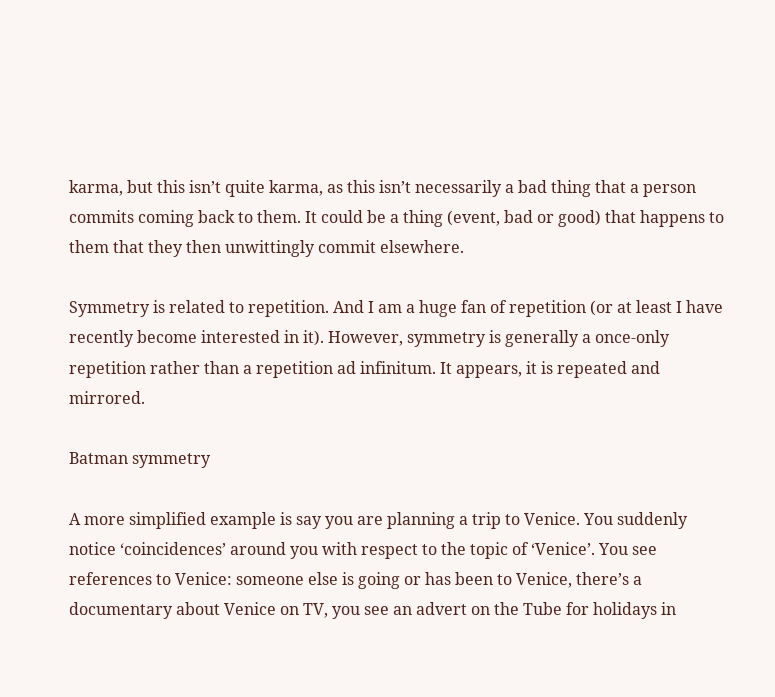karma, but this isn’t quite karma, as this isn’t necessarily a bad thing that a person commits coming back to them. It could be a thing (event, bad or good) that happens to them that they then unwittingly commit elsewhere.

Symmetry is related to repetition. And I am a huge fan of repetition (or at least I have recently become interested in it). However, symmetry is generally a once-only repetition rather than a repetition ad infinitum. It appears, it is repeated and mirrored.

Batman symmetry

A more simplified example is say you are planning a trip to Venice. You suddenly notice ‘coincidences’ around you with respect to the topic of ‘Venice’. You see references to Venice: someone else is going or has been to Venice, there’s a documentary about Venice on TV, you see an advert on the Tube for holidays in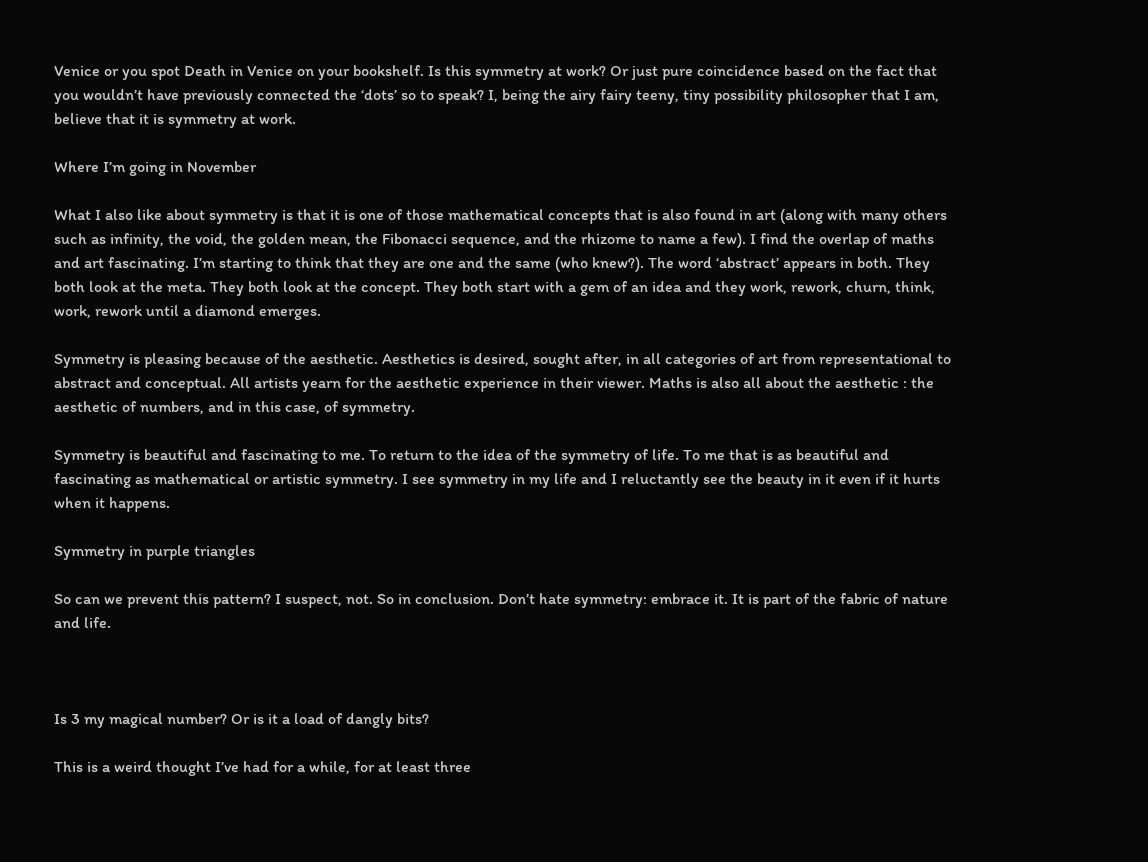Venice or you spot Death in Venice on your bookshelf. Is this symmetry at work? Or just pure coincidence based on the fact that you wouldn’t have previously connected the ‘dots’ so to speak? I, being the airy fairy teeny, tiny possibility philosopher that I am, believe that it is symmetry at work.

Where I’m going in November

What I also like about symmetry is that it is one of those mathematical concepts that is also found in art (along with many others such as infinity, the void, the golden mean, the Fibonacci sequence, and the rhizome to name a few). I find the overlap of maths and art fascinating. I’m starting to think that they are one and the same (who knew?). The word ‘abstract’ appears in both. They both look at the meta. They both look at the concept. They both start with a gem of an idea and they work, rework, churn, think, work, rework until a diamond emerges.

Symmetry is pleasing because of the aesthetic. Aesthetics is desired, sought after, in all categories of art from representational to abstract and conceptual. All artists yearn for the aesthetic experience in their viewer. Maths is also all about the aesthetic : the aesthetic of numbers, and in this case, of symmetry.

Symmetry is beautiful and fascinating to me. To return to the idea of the symmetry of life. To me that is as beautiful and fascinating as mathematical or artistic symmetry. I see symmetry in my life and I reluctantly see the beauty in it even if it hurts when it happens.

Symmetry in purple triangles

So can we prevent this pattern? I suspect, not. So in conclusion. Don’t hate symmetry: embrace it. It is part of the fabric of nature and life.



Is 3 my magical number? Or is it a load of dangly bits?

This is a weird thought I’ve had for a while, for at least three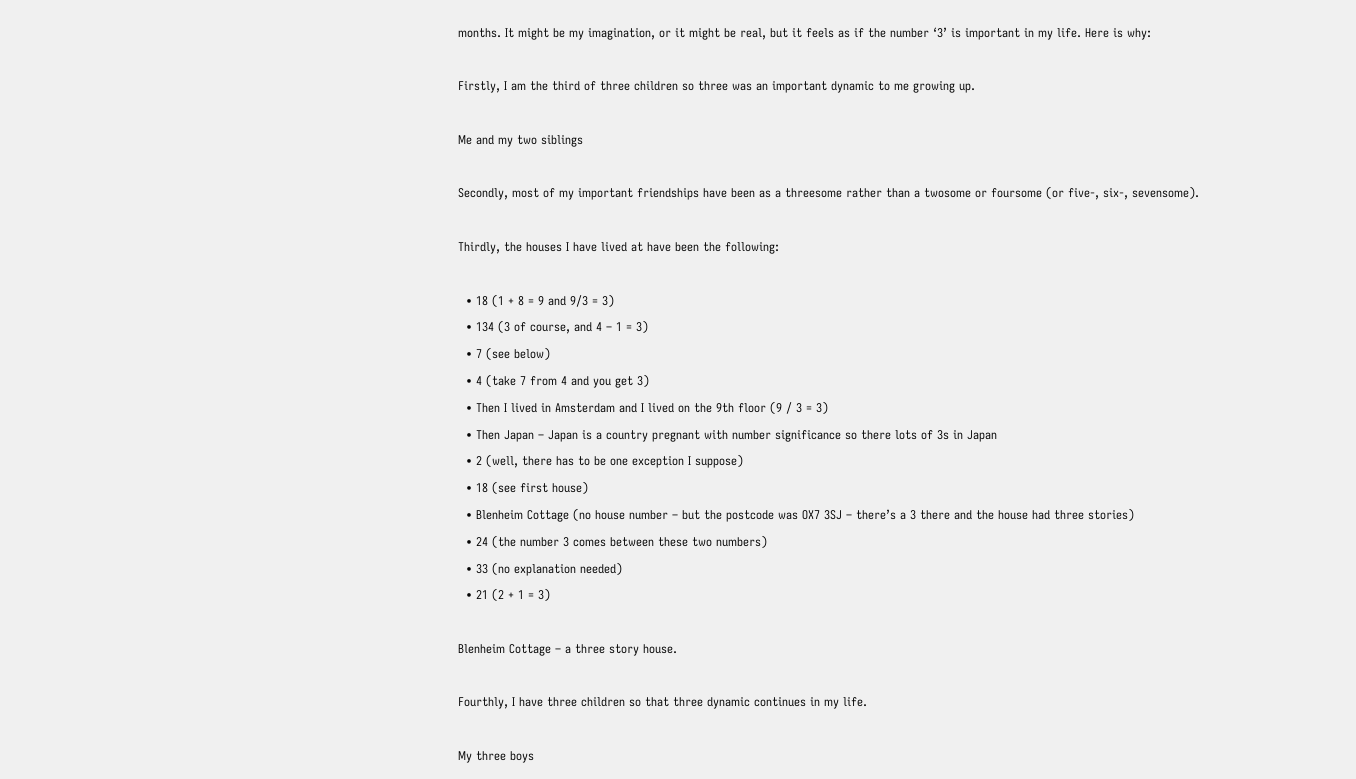months. It might be my imagination, or it might be real, but it feels as if the number ‘3’ is important in my life. Here is why:

Firstly, I am the third of three children so three was an important dynamic to me growing up.

Me and my two siblings

Secondly, most of my important friendships have been as a threesome rather than a twosome or foursome (or five-, six-, sevensome).

Thirdly, the houses I have lived at have been the following:

  • 18 (1 + 8 = 9 and 9/3 = 3)
  • 134 (3 of course, and 4 – 1 = 3)
  • 7 (see below)
  • 4 (take 7 from 4 and you get 3)
  • Then I lived in Amsterdam and I lived on the 9th floor (9 / 3 = 3)
  • Then Japan – Japan is a country pregnant with number significance so there lots of 3s in Japan
  • 2 (well, there has to be one exception I suppose)
  • 18 (see first house)
  • Blenheim Cottage (no house number – but the postcode was OX7 3SJ – there’s a 3 there and the house had three stories)
  • 24 (the number 3 comes between these two numbers)
  • 33 (no explanation needed)
  • 21 (2 + 1 = 3)

Blenheim Cottage – a three story house.

Fourthly, I have three children so that three dynamic continues in my life.

My three boys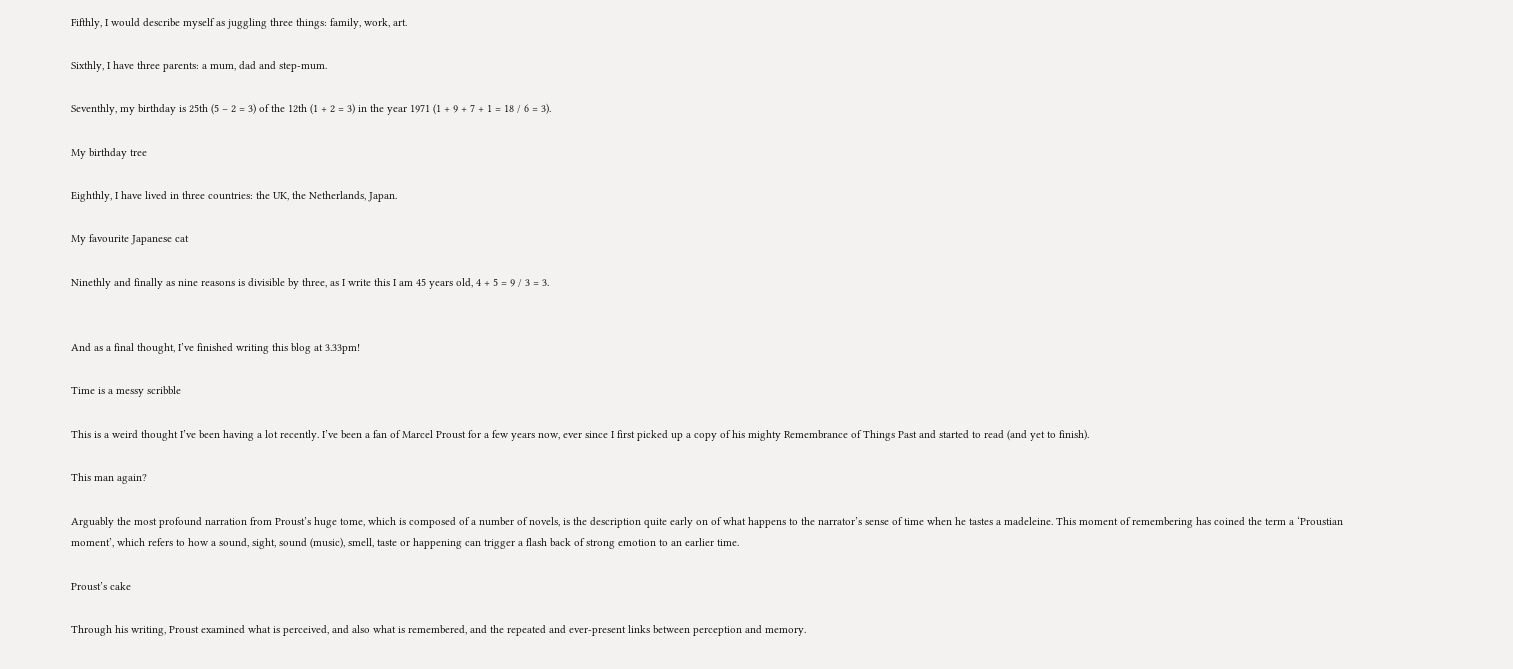Fifthly, I would describe myself as juggling three things: family, work, art.

Sixthly, I have three parents: a mum, dad and step-mum.

Seventhly, my birthday is 25th (5 – 2 = 3) of the 12th (1 + 2 = 3) in the year 1971 (1 + 9 + 7 + 1 = 18 / 6 = 3).

My birthday tree

Eighthly, I have lived in three countries: the UK, the Netherlands, Japan.

My favourite Japanese cat

Ninethly and finally as nine reasons is divisible by three, as I write this I am 45 years old, 4 + 5 = 9 / 3 = 3.


And as a final thought, I’ve finished writing this blog at 3.33pm!

Time is a messy scribble

This is a weird thought I’ve been having a lot recently. I’ve been a fan of Marcel Proust for a few years now, ever since I first picked up a copy of his mighty Remembrance of Things Past and started to read (and yet to finish).

This man again?

Arguably the most profound narration from Proust’s huge tome, which is composed of a number of novels, is the description quite early on of what happens to the narrator’s sense of time when he tastes a madeleine. This moment of remembering has coined the term a ‘Proustian moment’, which refers to how a sound, sight, sound (music), smell, taste or happening can trigger a flash back of strong emotion to an earlier time.

Proust’s cake

Through his writing, Proust examined what is perceived, and also what is remembered, and the repeated and ever-present links between perception and memory.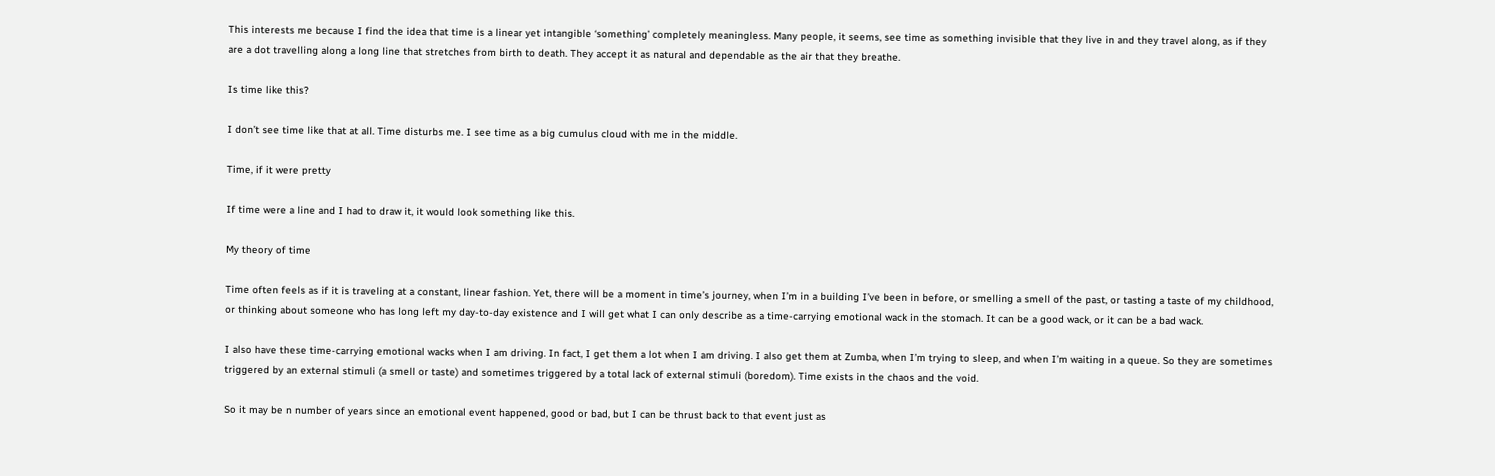This interests me because I find the idea that time is a linear yet intangible ‘something’ completely meaningless. Many people, it seems, see time as something invisible that they live in and they travel along, as if they are a dot travelling along a long line that stretches from birth to death. They accept it as natural and dependable as the air that they breathe.

Is time like this?

I don’t see time like that at all. Time disturbs me. I see time as a big cumulus cloud with me in the middle.

Time, if it were pretty

If time were a line and I had to draw it, it would look something like this.

My theory of time

Time often feels as if it is traveling at a constant, linear fashion. Yet, there will be a moment in time’s journey, when I’m in a building I’ve been in before, or smelling a smell of the past, or tasting a taste of my childhood, or thinking about someone who has long left my day-to-day existence and I will get what I can only describe as a time-carrying emotional wack in the stomach. It can be a good wack, or it can be a bad wack.

I also have these time-carrying emotional wacks when I am driving. In fact, I get them a lot when I am driving. I also get them at Zumba, when I’m trying to sleep, and when I’m waiting in a queue. So they are sometimes triggered by an external stimuli (a smell or taste) and sometimes triggered by a total lack of external stimuli (boredom). Time exists in the chaos and the void.

So it may be n number of years since an emotional event happened, good or bad, but I can be thrust back to that event just as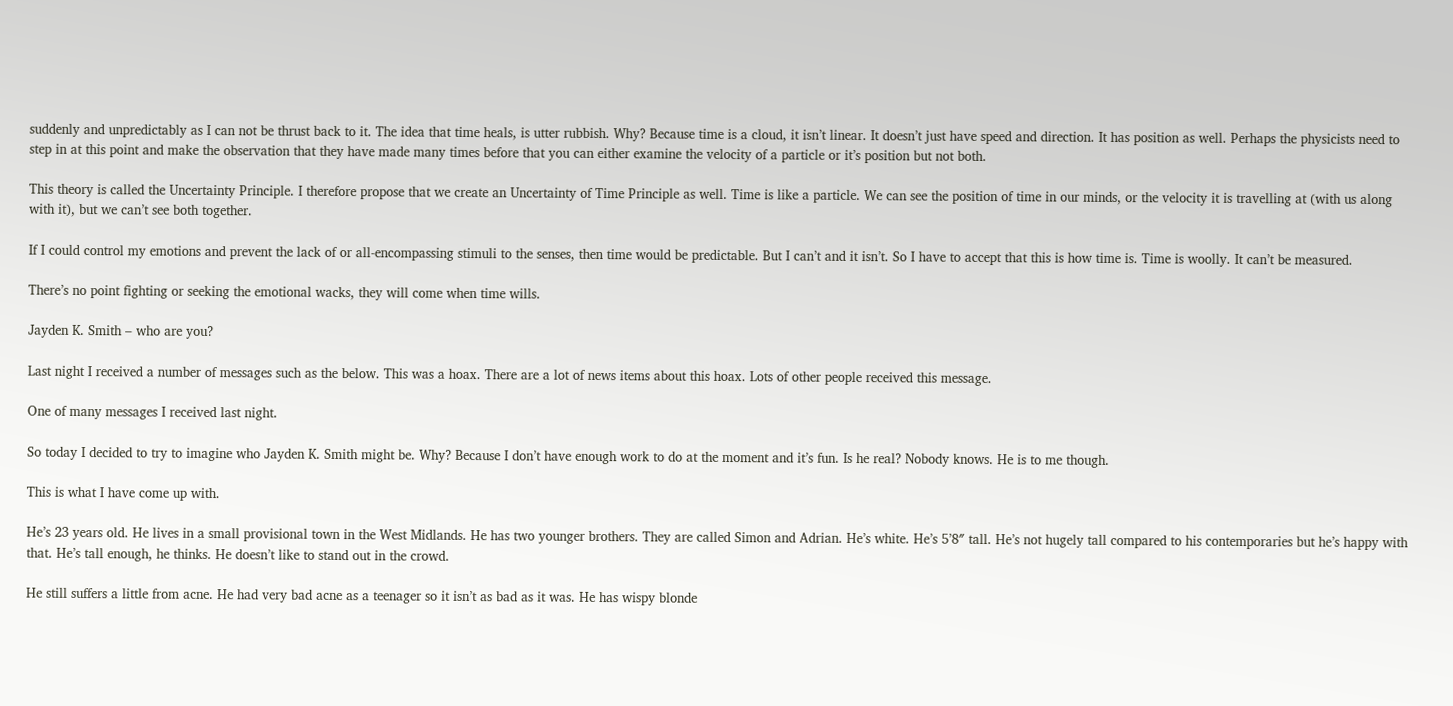suddenly and unpredictably as I can not be thrust back to it. The idea that time heals, is utter rubbish. Why? Because time is a cloud, it isn’t linear. It doesn’t just have speed and direction. It has position as well. Perhaps the physicists need to step in at this point and make the observation that they have made many times before that you can either examine the velocity of a particle or it’s position but not both.

This theory is called the Uncertainty Principle. I therefore propose that we create an Uncertainty of Time Principle as well. Time is like a particle. We can see the position of time in our minds, or the velocity it is travelling at (with us along with it), but we can’t see both together.

If I could control my emotions and prevent the lack of or all-encompassing stimuli to the senses, then time would be predictable. But I can’t and it isn’t. So I have to accept that this is how time is. Time is woolly. It can’t be measured.

There’s no point fighting or seeking the emotional wacks, they will come when time wills.

Jayden K. Smith – who are you?

Last night I received a number of messages such as the below. This was a hoax. There are a lot of news items about this hoax. Lots of other people received this message.

One of many messages I received last night.

So today I decided to try to imagine who Jayden K. Smith might be. Why? Because I don’t have enough work to do at the moment and it’s fun. Is he real? Nobody knows. He is to me though.

This is what I have come up with.

He’s 23 years old. He lives in a small provisional town in the West Midlands. He has two younger brothers. They are called Simon and Adrian. He’s white. He’s 5’8″ tall. He’s not hugely tall compared to his contemporaries but he’s happy with that. He’s tall enough, he thinks. He doesn’t like to stand out in the crowd.

He still suffers a little from acne. He had very bad acne as a teenager so it isn’t as bad as it was. He has wispy blonde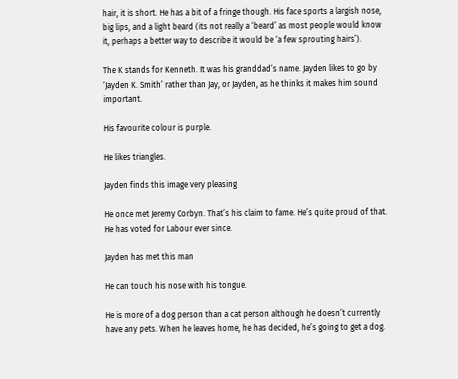hair, it is short. He has a bit of a fringe though. His face sports a largish nose, big lips, and a light beard (its not really a ‘beard’ as most people would know it, perhaps a better way to describe it would be ‘a few sprouting hairs’).

The K stands for Kenneth. It was his granddad’s name. Jayden likes to go by ‘Jayden K. Smith’ rather than Jay, or Jayden, as he thinks it makes him sound important.

His favourite colour is purple.

He likes triangles.

Jayden finds this image very pleasing

He once met Jeremy Corbyn. That’s his claim to fame. He’s quite proud of that. He has voted for Labour ever since.

Jayden has met this man

He can touch his nose with his tongue.

He is more of a dog person than a cat person although he doesn’t currently have any pets. When he leaves home, he has decided, he’s going to get a dog.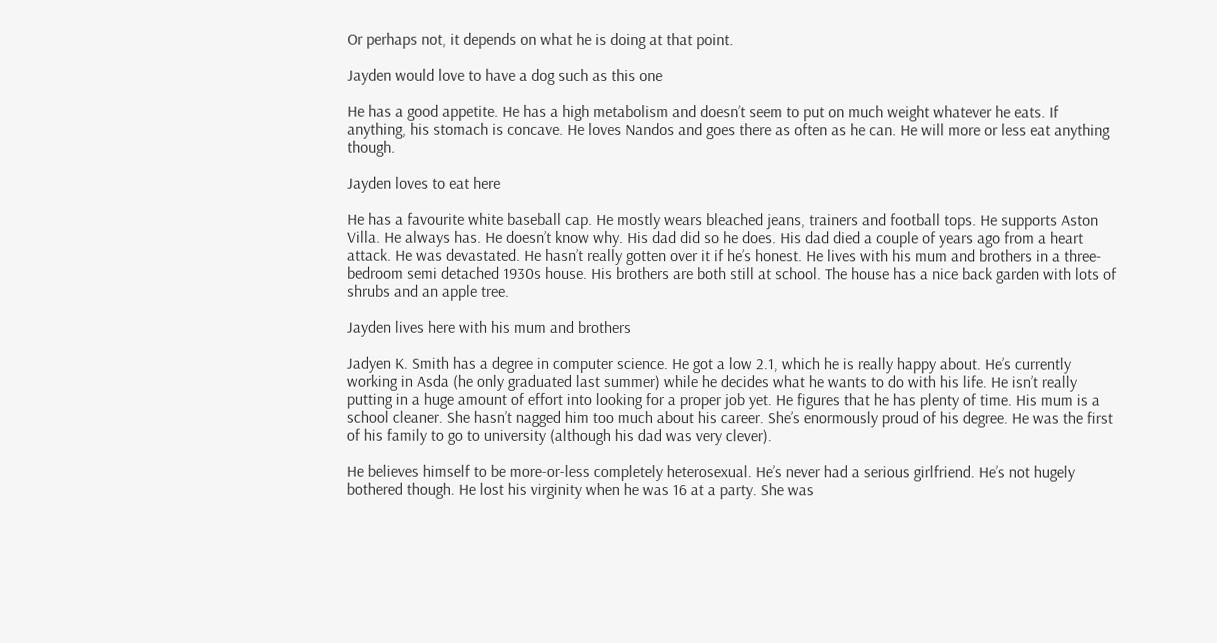Or perhaps not, it depends on what he is doing at that point.

Jayden would love to have a dog such as this one

He has a good appetite. He has a high metabolism and doesn’t seem to put on much weight whatever he eats. If anything, his stomach is concave. He loves Nandos and goes there as often as he can. He will more or less eat anything though.

Jayden loves to eat here

He has a favourite white baseball cap. He mostly wears bleached jeans, trainers and football tops. He supports Aston Villa. He always has. He doesn’t know why. His dad did so he does. His dad died a couple of years ago from a heart attack. He was devastated. He hasn’t really gotten over it if he’s honest. He lives with his mum and brothers in a three-bedroom semi detached 1930s house. His brothers are both still at school. The house has a nice back garden with lots of shrubs and an apple tree.

Jayden lives here with his mum and brothers

Jadyen K. Smith has a degree in computer science. He got a low 2.1, which he is really happy about. He’s currently working in Asda (he only graduated last summer) while he decides what he wants to do with his life. He isn’t really putting in a huge amount of effort into looking for a proper job yet. He figures that he has plenty of time. His mum is a school cleaner. She hasn’t nagged him too much about his career. She’s enormously proud of his degree. He was the first of his family to go to university (although his dad was very clever).

He believes himself to be more-or-less completely heterosexual. He’s never had a serious girlfriend. He’s not hugely bothered though. He lost his virginity when he was 16 at a party. She was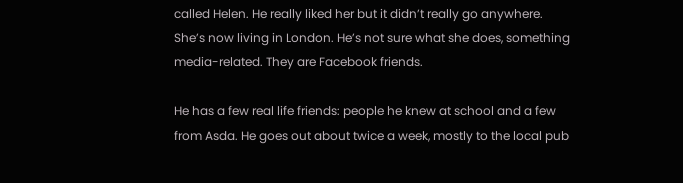called Helen. He really liked her but it didn’t really go anywhere. She’s now living in London. He’s not sure what she does, something media-related. They are Facebook friends.

He has a few real life friends: people he knew at school and a few from Asda. He goes out about twice a week, mostly to the local pub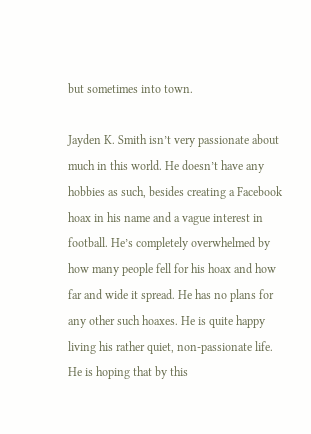but sometimes into town.

Jayden K. Smith isn’t very passionate about much in this world. He doesn’t have any hobbies as such, besides creating a Facebook hoax in his name and a vague interest in football. He’s completely overwhelmed by how many people fell for his hoax and how far and wide it spread. He has no plans for any other such hoaxes. He is quite happy living his rather quiet, non-passionate life. He is hoping that by this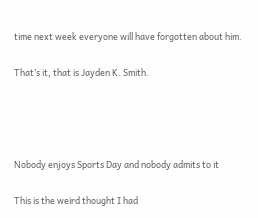time next week everyone will have forgotten about him.

That’s it, that is Jayden K. Smith.




Nobody enjoys Sports Day and nobody admits to it

This is the weird thought I had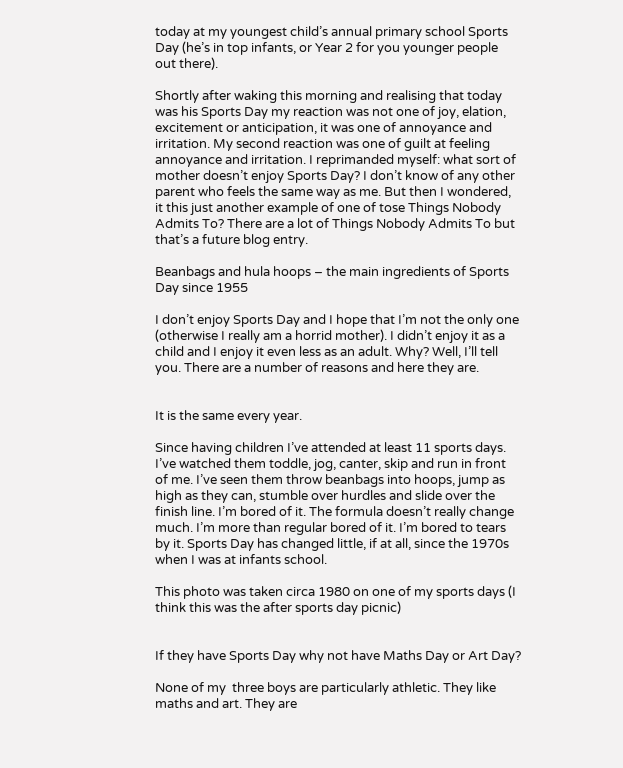today at my youngest child’s annual primary school Sports Day (he’s in top infants, or Year 2 for you younger people out there).

Shortly after waking this morning and realising that today was his Sports Day my reaction was not one of joy, elation, excitement or anticipation, it was one of annoyance and irritation. My second reaction was one of guilt at feeling annoyance and irritation. I reprimanded myself: what sort of mother doesn’t enjoy Sports Day? I don’t know of any other parent who feels the same way as me. But then I wondered, it this just another example of one of tose Things Nobody Admits To? There are a lot of Things Nobody Admits To but that’s a future blog entry.

Beanbags and hula hoops – the main ingredients of Sports Day since 1955

I don’t enjoy Sports Day and I hope that I’m not the only one (otherwise I really am a horrid mother). I didn’t enjoy it as a child and I enjoy it even less as an adult. Why? Well, I’ll tell you. There are a number of reasons and here they are.


It is the same every year.

Since having children I’ve attended at least 11 sports days. I’ve watched them toddle, jog, canter, skip and run in front of me. I’ve seen them throw beanbags into hoops, jump as high as they can, stumble over hurdles and slide over the finish line. I’m bored of it. The formula doesn’t really change much. I’m more than regular bored of it. I’m bored to tears by it. Sports Day has changed little, if at all, since the 1970s when I was at infants school.

This photo was taken circa 1980 on one of my sports days (I think this was the after sports day picnic)


If they have Sports Day why not have Maths Day or Art Day?

None of my  three boys are particularly athletic. They like maths and art. They are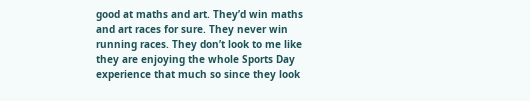good at maths and art. They’d win maths and art races for sure. They never win running races. They don’t look to me like they are enjoying the whole Sports Day experience that much so since they look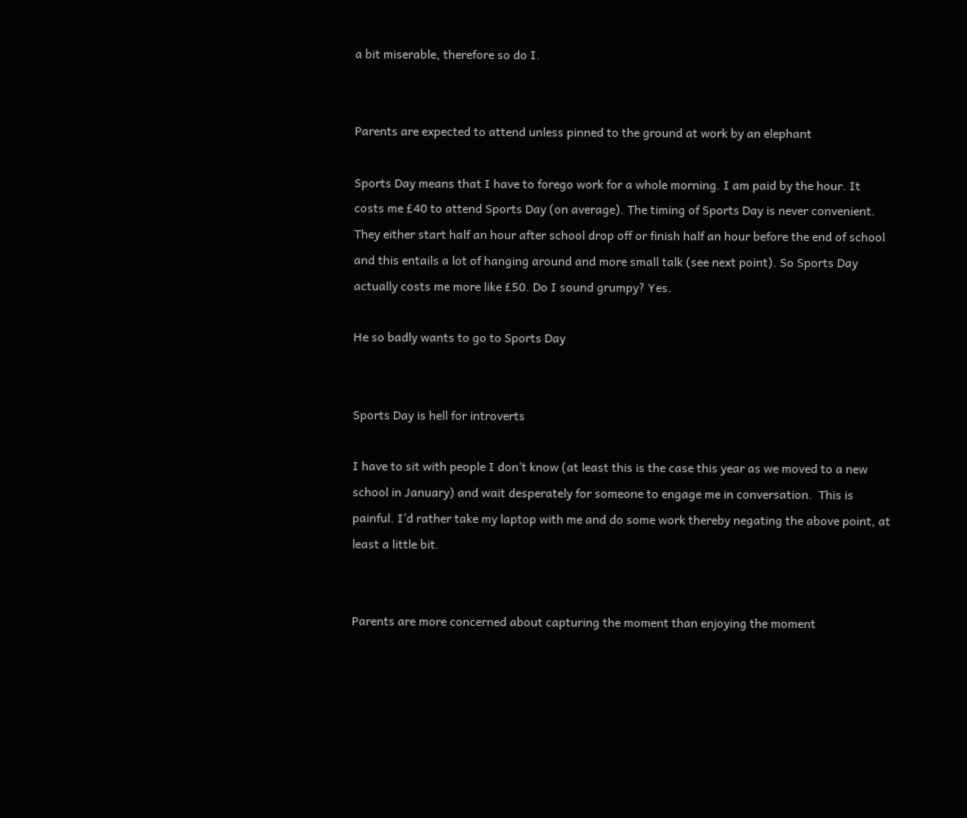a bit miserable, therefore so do I.


Parents are expected to attend unless pinned to the ground at work by an elephant

Sports Day means that I have to forego work for a whole morning. I am paid by the hour. It costs me £40 to attend Sports Day (on average). The timing of Sports Day is never convenient. They either start half an hour after school drop off or finish half an hour before the end of school and this entails a lot of hanging around and more small talk (see next point). So Sports Day actually costs me more like £50. Do I sound grumpy? Yes.

He so badly wants to go to Sports Day


Sports Day is hell for introverts

I have to sit with people I don’t know (at least this is the case this year as we moved to a new school in January) and wait desperately for someone to engage me in conversation.  This is painful. I’d rather take my laptop with me and do some work thereby negating the above point, at least a little bit.


Parents are more concerned about capturing the moment than enjoying the moment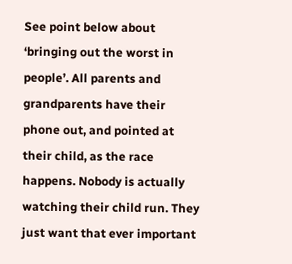See point below about ‘bringing out the worst in people’. All parents and grandparents have their phone out, and pointed at their child, as the race happens. Nobody is actually watching their child run. They just want that ever important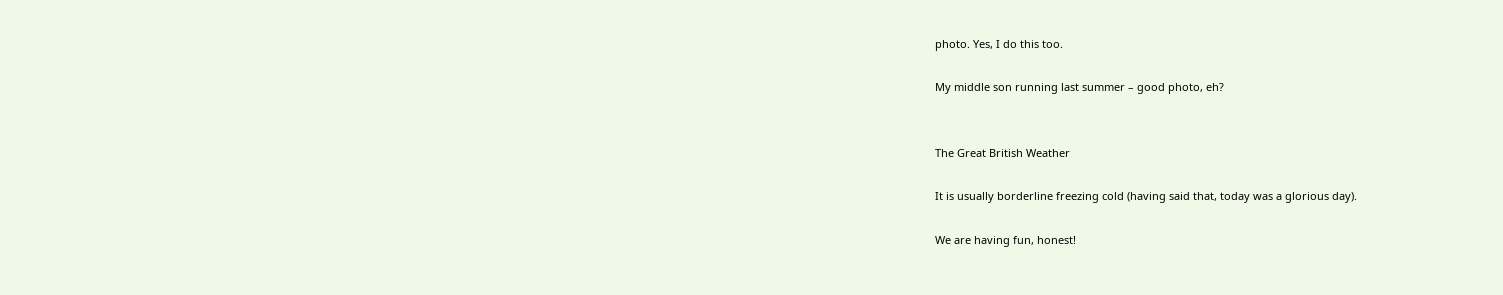photo. Yes, I do this too.

My middle son running last summer – good photo, eh?


The Great British Weather

It is usually borderline freezing cold (having said that, today was a glorious day).

We are having fun, honest!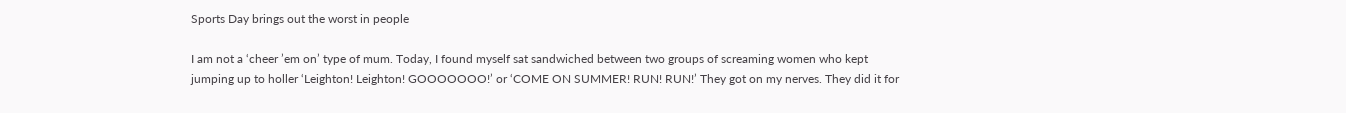Sports Day brings out the worst in people

I am not a ‘cheer ’em on’ type of mum. Today, I found myself sat sandwiched between two groups of screaming women who kept jumping up to holler ‘Leighton! Leighton! GOOOOOOO!’ or ‘COME ON SUMMER! RUN! RUN!’ They got on my nerves. They did it for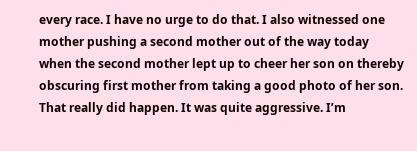every race. I have no urge to do that. I also witnessed one mother pushing a second mother out of the way today when the second mother lept up to cheer her son on thereby obscuring first mother from taking a good photo of her son. That really did happen. It was quite aggressive. I’m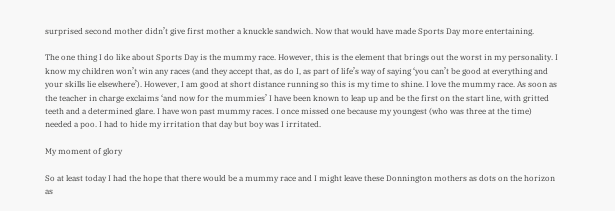surprised second mother didn’t give first mother a knuckle sandwich. Now that would have made Sports Day more entertaining.

The one thing I do like about Sports Day is the mummy race. However, this is the element that brings out the worst in my personality. I know my children won’t win any races (and they accept that, as do I, as part of life’s way of saying ‘you can’t be good at everything and your skills lie elsewhere’). However, I am good at short distance running so this is my time to shine. I love the mummy race. As soon as the teacher in charge exclaims ‘and now for the mummies’ I have been known to leap up and be the first on the start line, with gritted teeth and a determined glare. I have won past mummy races. I once missed one because my youngest (who was three at the time) needed a poo. I had to hide my irritation that day but boy was I irritated.

My moment of glory

So at least today I had the hope that there would be a mummy race and I might leave these Donnington mothers as dots on the horizon as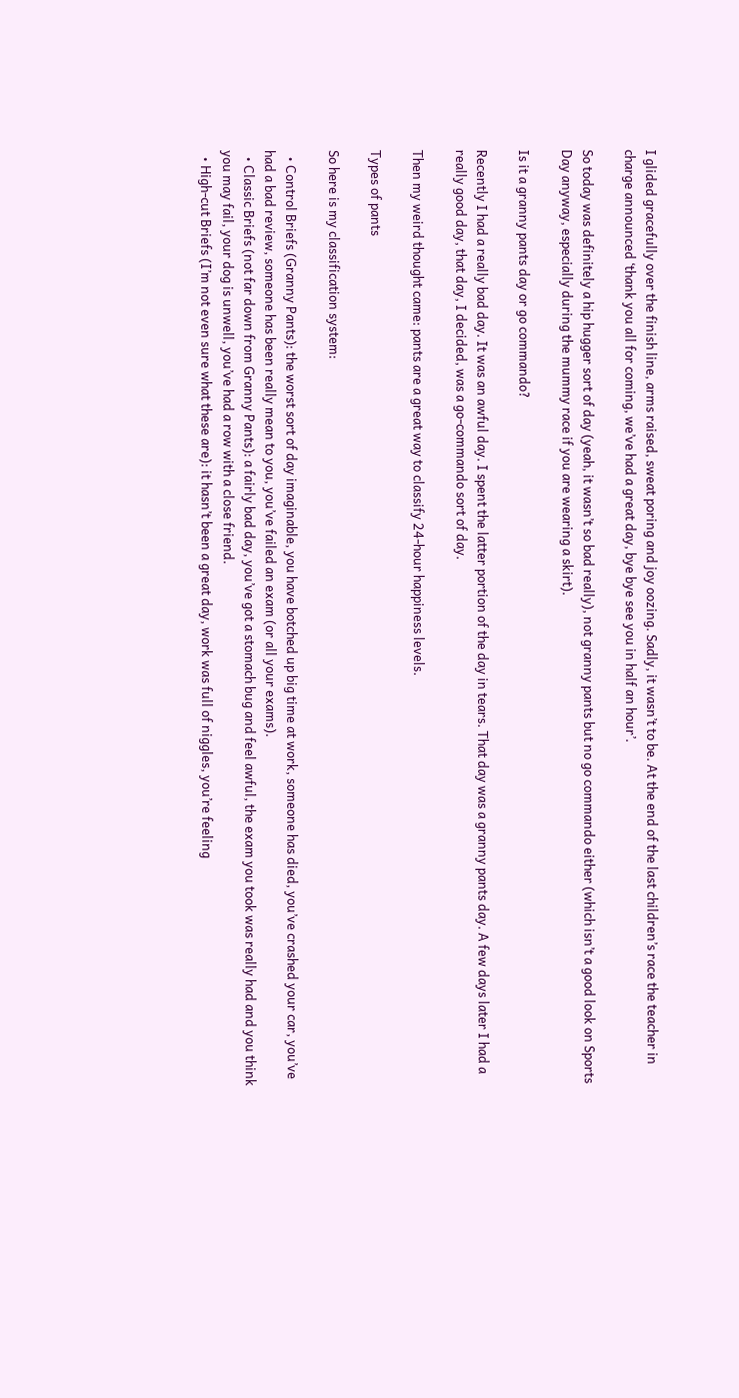I glided gracefully over the finish line, arms raised, sweat poring and joy oozing. Sadly, it wasn’t to be. At the end of the last children’s race the teacher in charge announced ‘thank you all for coming, we’ve had a great day, bye bye see you in half an hour’.

So today was definitely a hip hugger sort of day (yeah, it wasn’t so bad really), not granny pants but no go commando either (which isn’t a good look on Sports Day anyway, especially during the mummy race if you are wearing a skirt).

Is it a granny pants day or go commando?

Recently I had a really bad day. It was an awful day. I spent the latter portion of the day in tears. That day was a granny pants day. A few days later I had a really good day, that day, I decided, was a go-commando sort of day.

Then my weird thought came: pants are a great way to classify 24-hour happiness levels.

Types of pants

So here is my classification system:

  • Control Briefs (Granny Pants): the worst sort of day imaginable, you have botched up big time at work, someone has died, you’ve crashed your car, you’ve had a bad review, someone has been really mean to you, you’ve failed an exam (or all your exams).
  • Classic Briefs (not far down from Granny Pants): a fairly bad day, you’ve got a stomach bug and feel awful, the exam you took was really had and you think you may fail, your dog is unwell, you’ve had a row with a close friend.
  • High-cut Briefs (I’m not even sure what these are): it hasn’t been a great day, work was full of niggles, you’re feeling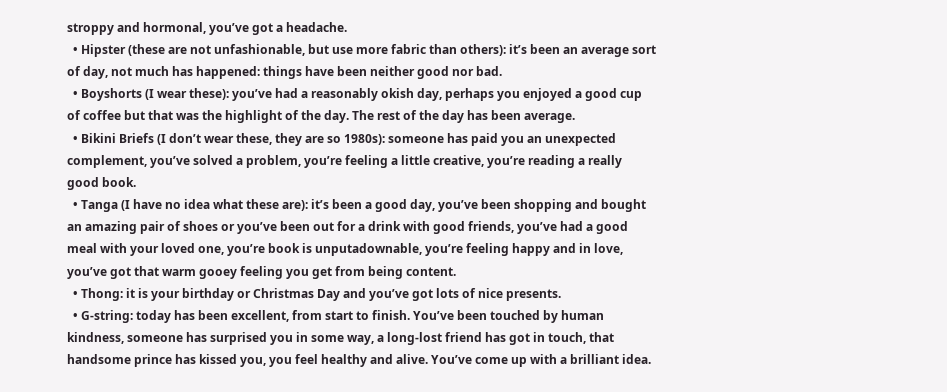stroppy and hormonal, you’ve got a headache.
  • Hipster (these are not unfashionable, but use more fabric than others): it’s been an average sort of day, not much has happened: things have been neither good nor bad.
  • Boyshorts (I wear these): you’ve had a reasonably okish day, perhaps you enjoyed a good cup of coffee but that was the highlight of the day. The rest of the day has been average.
  • Bikini Briefs (I don’t wear these, they are so 1980s): someone has paid you an unexpected complement, you’ve solved a problem, you’re feeling a little creative, you’re reading a really good book.
  • Tanga (I have no idea what these are): it’s been a good day, you’ve been shopping and bought an amazing pair of shoes or you’ve been out for a drink with good friends, you’ve had a good meal with your loved one, you’re book is unputadownable, you’re feeling happy and in love, you’ve got that warm gooey feeling you get from being content.
  • Thong: it is your birthday or Christmas Day and you’ve got lots of nice presents.
  • G-string: today has been excellent, from start to finish. You’ve been touched by human kindness, someone has surprised you in some way, a long-lost friend has got in touch, that handsome prince has kissed you, you feel healthy and alive. You’ve come up with a brilliant idea.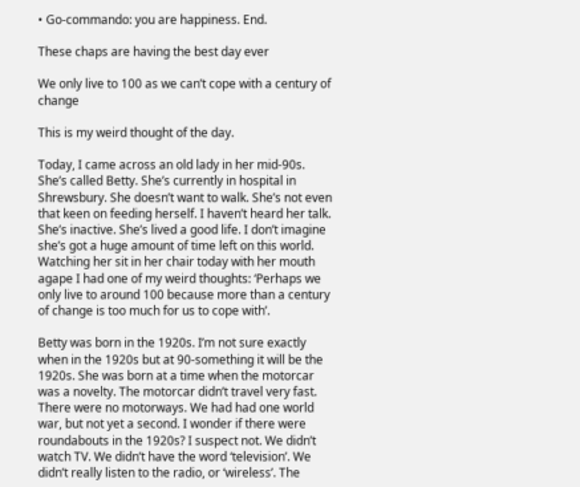• Go-commando: you are happiness. End.

These chaps are having the best day ever

We only live to 100 as we can’t cope with a century of change

This is my weird thought of the day.

Today, I came across an old lady in her mid-90s. She’s called Betty. She’s currently in hospital in Shrewsbury. She doesn’t want to walk. She’s not even that keen on feeding herself. I haven’t heard her talk. She’s inactive. She’s lived a good life. I don’t imagine she’s got a huge amount of time left on this world. Watching her sit in her chair today with her mouth agape I had one of my weird thoughts: ‘Perhaps we only live to around 100 because more than a century of change is too much for us to cope with’.

Betty was born in the 1920s. I’m not sure exactly when in the 1920s but at 90-something it will be the 1920s. She was born at a time when the motorcar was a novelty. The motorcar didn’t travel very fast. There were no motorways. We had had one world war, but not yet a second. I wonder if there were roundabouts in the 1920s? I suspect not. We didn’t watch TV. We didn’t have the word ‘television’. We didn’t really listen to the radio, or ‘wireless’. The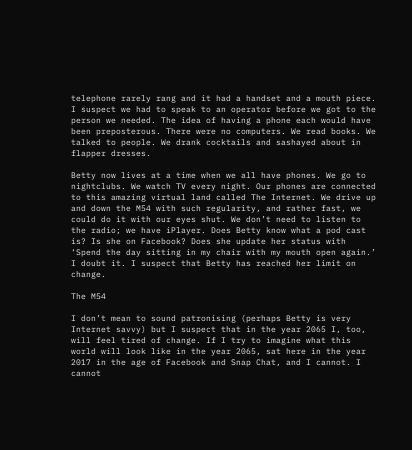telephone rarely rang and it had a handset and a mouth piece. I suspect we had to speak to an operator before we got to the person we needed. The idea of having a phone each would have been preposterous. There were no computers. We read books. We talked to people. We drank cocktails and sashayed about in flapper dresses.

Betty now lives at a time when we all have phones. We go to nightclubs. We watch TV every night. Our phones are connected to this amazing virtual land called The Internet. We drive up and down the M54 with such regularity, and rather fast, we could do it with our eyes shut. We don’t need to listen to the radio; we have iPlayer. Does Betty know what a pod cast is? Is she on Facebook? Does she update her status with ‘Spend the day sitting in my chair with my mouth open again.’ I doubt it. I suspect that Betty has reached her limit on change.

The M54

I don’t mean to sound patronising (perhaps Betty is very Internet savvy) but I suspect that in the year 2065 I, too, will feel tired of change. If I try to imagine what this world will look like in the year 2065, sat here in the year 2017 in the age of Facebook and Snap Chat, and I cannot. I cannot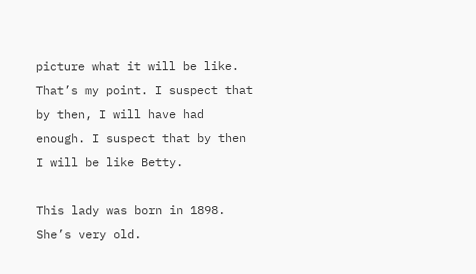picture what it will be like. That’s my point. I suspect that by then, I will have had enough. I suspect that by then I will be like Betty.

This lady was born in 1898. She’s very old.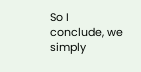So I conclude, we simply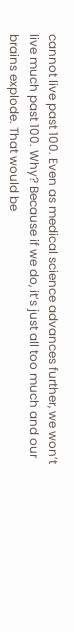cannot live past 100. Even as medical science advances further, we won’t live much past 100. Why? Because if we do, it’s just all too much and our brains explode. That would be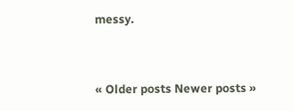messy.


« Older posts Newer posts »